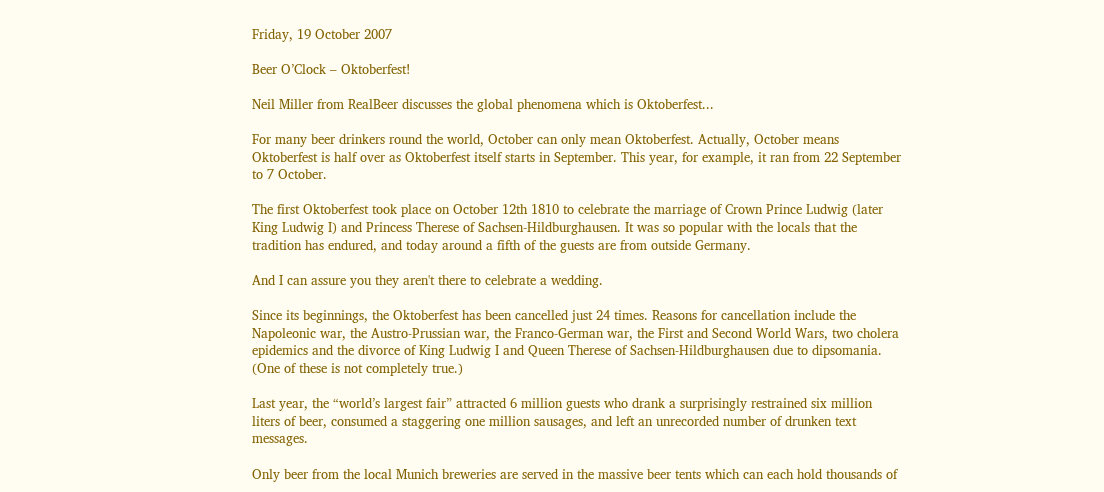Friday, 19 October 2007

Beer O’Clock – Oktoberfest!

Neil Miller from RealBeer discusses the global phenomena which is Oktoberfest...

For many beer drinkers round the world, October can only mean Oktoberfest. Actually, October means Oktoberfest is half over as Oktoberfest itself starts in September. This year, for example, it ran from 22 September to 7 October.

The first Oktoberfest took place on October 12th 1810 to celebrate the marriage of Crown Prince Ludwig (later King Ludwig I) and Princess Therese of Sachsen-Hildburghausen. It was so popular with the locals that the tradition has endured, and today around a fifth of the guests are from outside Germany.

And I can assure you they aren't there to celebrate a wedding.

Since its beginnings, the Oktoberfest has been cancelled just 24 times. Reasons for cancellation include the Napoleonic war, the Austro-Prussian war, the Franco-German war, the First and Second World Wars, two cholera epidemics and the divorce of King Ludwig I and Queen Therese of Sachsen-Hildburghausen due to dipsomania. (One of these is not completely true.)

Last year, the “world’s largest fair” attracted 6 million guests who drank a surprisingly restrained six million liters of beer, consumed a staggering one million sausages, and left an unrecorded number of drunken text messages.

Only beer from the local Munich breweries are served in the massive beer tents which can each hold thousands of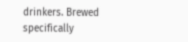drinkers. Brewed specifically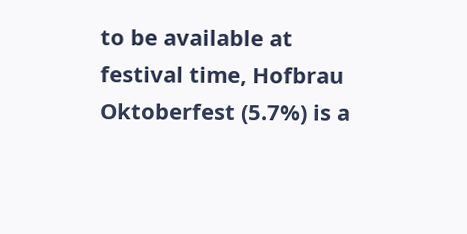to be available at festival time, Hofbrau Oktoberfest (5.7%) is a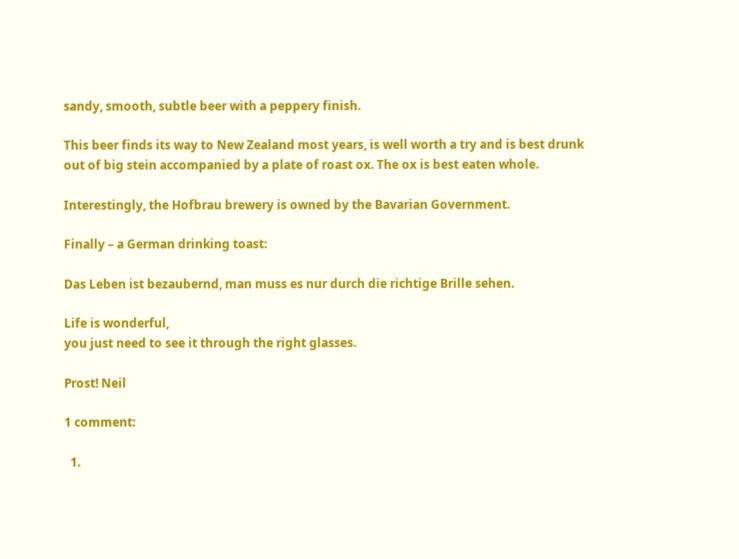sandy, smooth, subtle beer with a peppery finish.

This beer finds its way to New Zealand most years, is well worth a try and is best drunk out of big stein accompanied by a plate of roast ox. The ox is best eaten whole.

Interestingly, the Hofbrau brewery is owned by the Bavarian Government.

Finally – a German drinking toast:

Das Leben ist bezaubernd, man muss es nur durch die richtige Brille sehen.

Life is wonderful,
you just need to see it through the right glasses.

Prost! Neil

1 comment:

  1.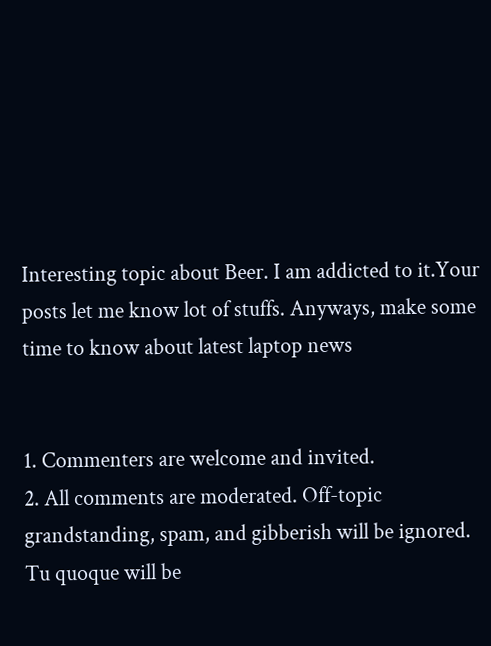Interesting topic about Beer. I am addicted to it.Your posts let me know lot of stuffs. Anyways, make some time to know about latest laptop news


1. Commenters are welcome and invited.
2. All comments are moderated. Off-topic grandstanding, spam, and gibberish will be ignored. Tu quoque will be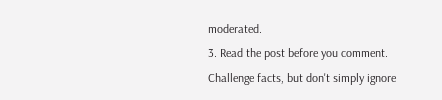moderated.
3. Read the post before you comment. Challenge facts, but don't simply ignore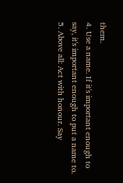them.
4. Use a name. If it's important enough to say, it's important enough to put a name to.
5. Above all: Act with honour. Say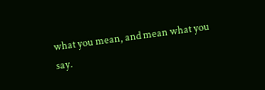what you mean, and mean what you say.